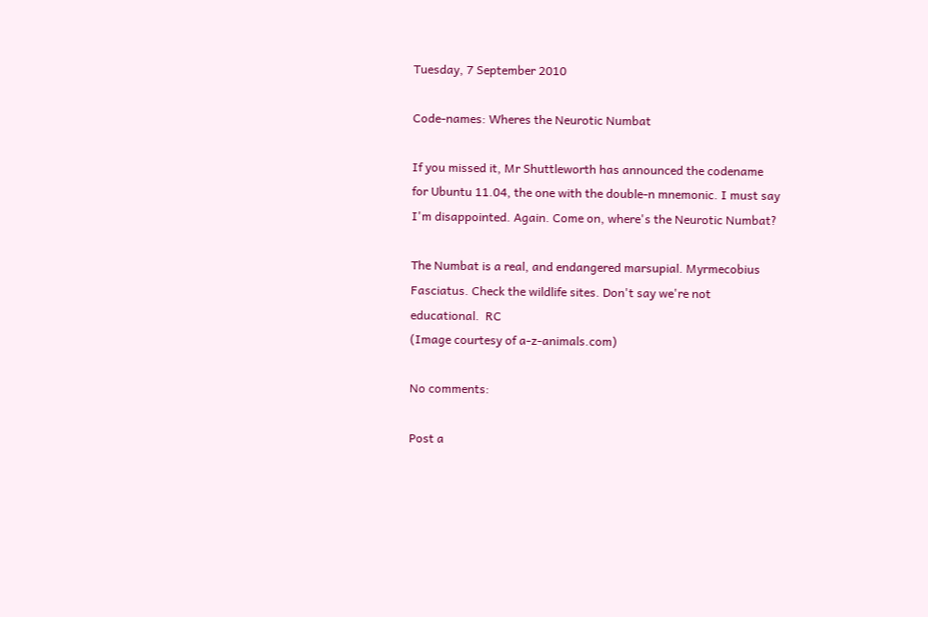Tuesday, 7 September 2010

Code-names: Wheres the Neurotic Numbat

If you missed it, Mr Shuttleworth has announced the codename for Ubuntu 11.04, the one with the double-n mnemonic. I must say I'm disappointed. Again. Come on, where's the Neurotic Numbat?

The Numbat is a real, and endangered marsupial. Myrmecobius Fasciatus. Check the wildlife sites. Don't say we're not educational.  RC
(Image courtesy of a-z-animals.com)

No comments:

Post a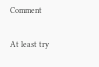Comment

At least try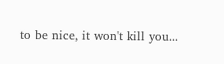to be nice, it won't kill you...